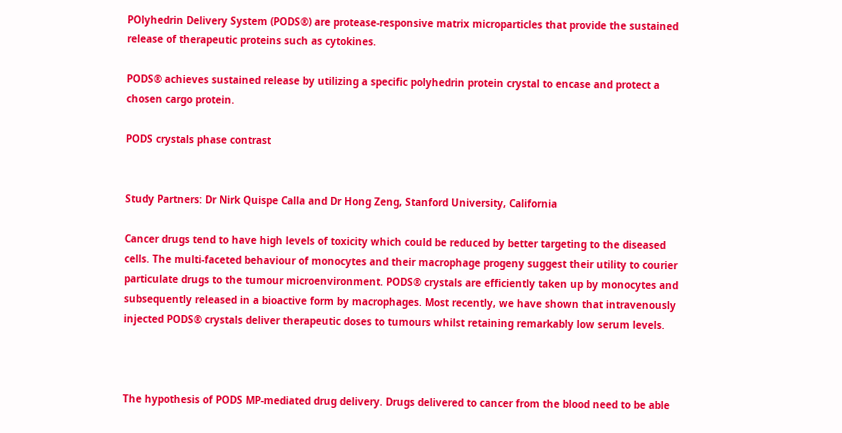POlyhedrin Delivery System (PODS®) are protease-responsive matrix microparticles that provide the sustained release of therapeutic proteins such as cytokines.

PODS® achieves sustained release by utilizing a specific polyhedrin protein crystal to encase and protect a chosen cargo protein.

PODS crystals phase contrast


Study Partners: Dr Nirk Quispe Calla and Dr Hong Zeng, Stanford University, California

Cancer drugs tend to have high levels of toxicity which could be reduced by better targeting to the diseased cells. The multi-faceted behaviour of monocytes and their macrophage progeny suggest their utility to courier particulate drugs to the tumour microenvironment. PODS® crystals are efficiently taken up by monocytes and subsequently released in a bioactive form by macrophages. Most recently, we have shown that intravenously injected PODS® crystals deliver therapeutic doses to tumours whilst retaining remarkably low serum levels.



The hypothesis of PODS MP-mediated drug delivery. Drugs delivered to cancer from the blood need to be able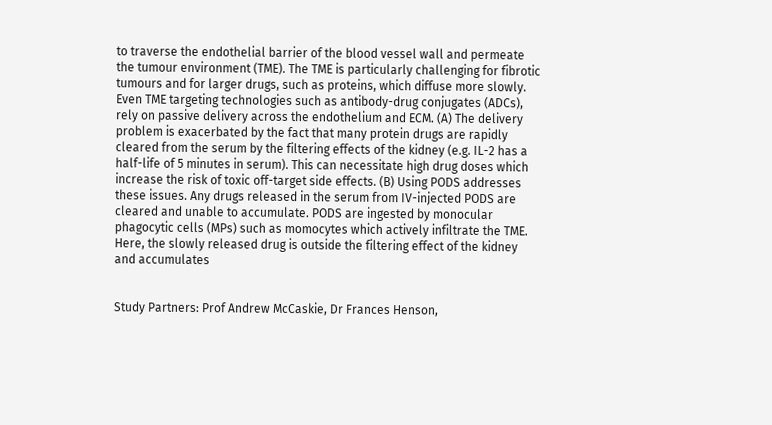to traverse the endothelial barrier of the blood vessel wall and permeate the tumour environment (TME). The TME is particularly challenging for fibrotic tumours and for larger drugs, such as proteins, which diffuse more slowly. Even TME targeting technologies such as antibody-drug conjugates (ADCs), rely on passive delivery across the endothelium and ECM. (A) The delivery problem is exacerbated by the fact that many protein drugs are rapidly cleared from the serum by the filtering effects of the kidney (e.g. IL-2 has a half-life of 5 minutes in serum). This can necessitate high drug doses which increase the risk of toxic off-target side effects. (B) Using PODS addresses these issues. Any drugs released in the serum from IV-injected PODS are cleared and unable to accumulate. PODS are ingested by monocular phagocytic cells (MPs) such as momocytes which actively infiltrate the TME. Here, the slowly released drug is outside the filtering effect of the kidney and accumulates


Study Partners: Prof Andrew McCaskie, Dr Frances Henson,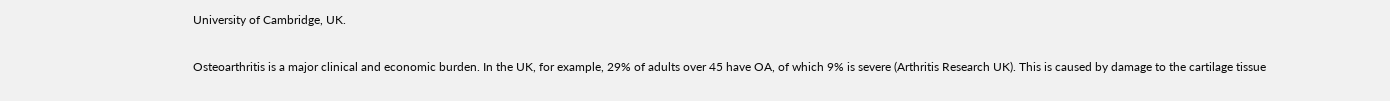University of Cambridge, UK.

Osteoarthritis is a major clinical and economic burden. In the UK, for example, 29% of adults over 45 have OA, of which 9% is severe (Arthritis Research UK). This is caused by damage to the cartilage tissue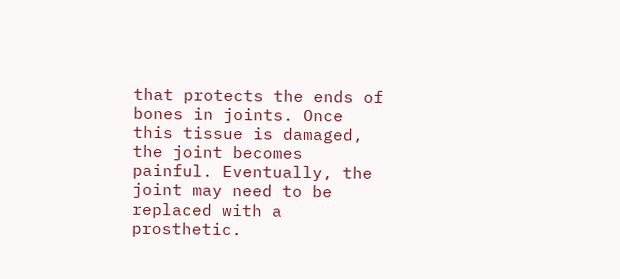that protects the ends of bones in joints. Once this tissue is damaged, the joint becomes painful. Eventually, the joint may need to be replaced with a prosthetic.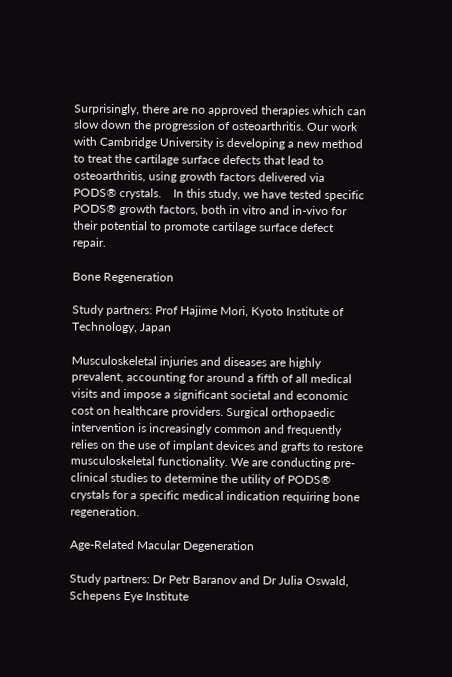Surprisingly, there are no approved therapies which can slow down the progression of osteoarthritis. Our work with Cambridge University is developing a new method to treat the cartilage surface defects that lead to osteoarthritis, using growth factors delivered via PODS® crystals.    In this study, we have tested specific PODS® growth factors, both in vitro and in-vivo for their potential to promote cartilage surface defect repair.

Bone Regeneration

Study partners: Prof Hajime Mori, Kyoto Institute of Technology, Japan

Musculoskeletal injuries and diseases are highly prevalent, accounting for around a fifth of all medical visits and impose a significant societal and economic cost on healthcare providers. Surgical orthopaedic intervention is increasingly common and frequently relies on the use of implant devices and grafts to restore musculoskeletal functionality. We are conducting pre-clinical studies to determine the utility of PODS® crystals for a specific medical indication requiring bone regeneration.

Age-Related Macular Degeneration

Study partners: Dr Petr Baranov and Dr Julia Oswald, Schepens Eye Institute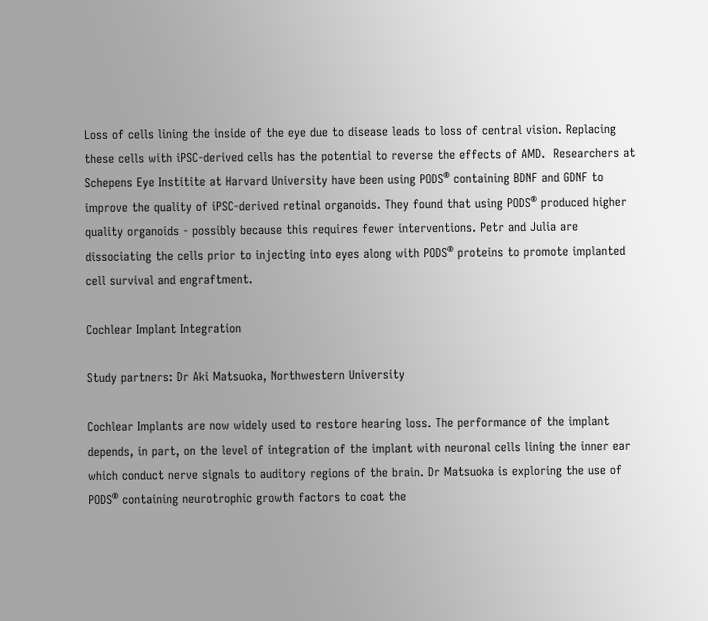Loss of cells lining the inside of the eye due to disease leads to loss of central vision. Replacing these cells with iPSC-derived cells has the potential to reverse the effects of AMD.  Researchers at Schepens Eye Institite at Harvard University have been using PODS® containing BDNF and GDNF to improve the quality of iPSC-derived retinal organoids. They found that using PODS® produced higher quality organoids - possibly because this requires fewer interventions. Petr and Julia are dissociating the cells prior to injecting into eyes along with PODS® proteins to promote implanted cell survival and engraftment.

Cochlear Implant Integration

Study partners: Dr Aki Matsuoka, Northwestern University

Cochlear Implants are now widely used to restore hearing loss. The performance of the implant depends, in part, on the level of integration of the implant with neuronal cells lining the inner ear which conduct nerve signals to auditory regions of the brain. Dr Matsuoka is exploring the use of PODS® containing neurotrophic growth factors to coat the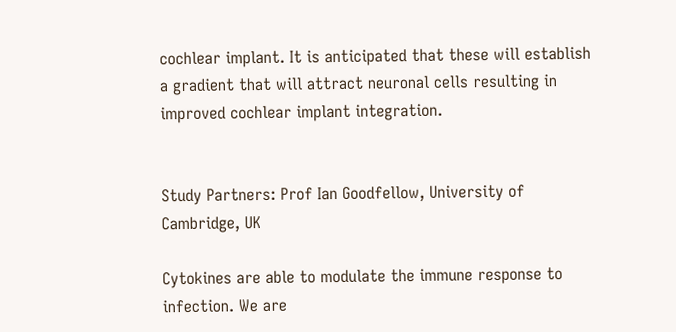cochlear implant. It is anticipated that these will establish a gradient that will attract neuronal cells resulting in improved cochlear implant integration.


Study Partners: Prof Ian Goodfellow, University of Cambridge, UK

Cytokines are able to modulate the immune response to infection. We are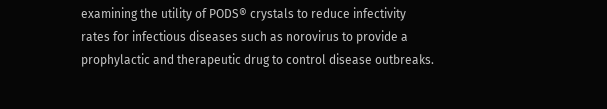examining the utility of PODS® crystals to reduce infectivity rates for infectious diseases such as norovirus to provide a prophylactic and therapeutic drug to control disease outbreaks.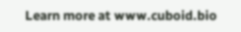Learn more at www.cuboid.bio